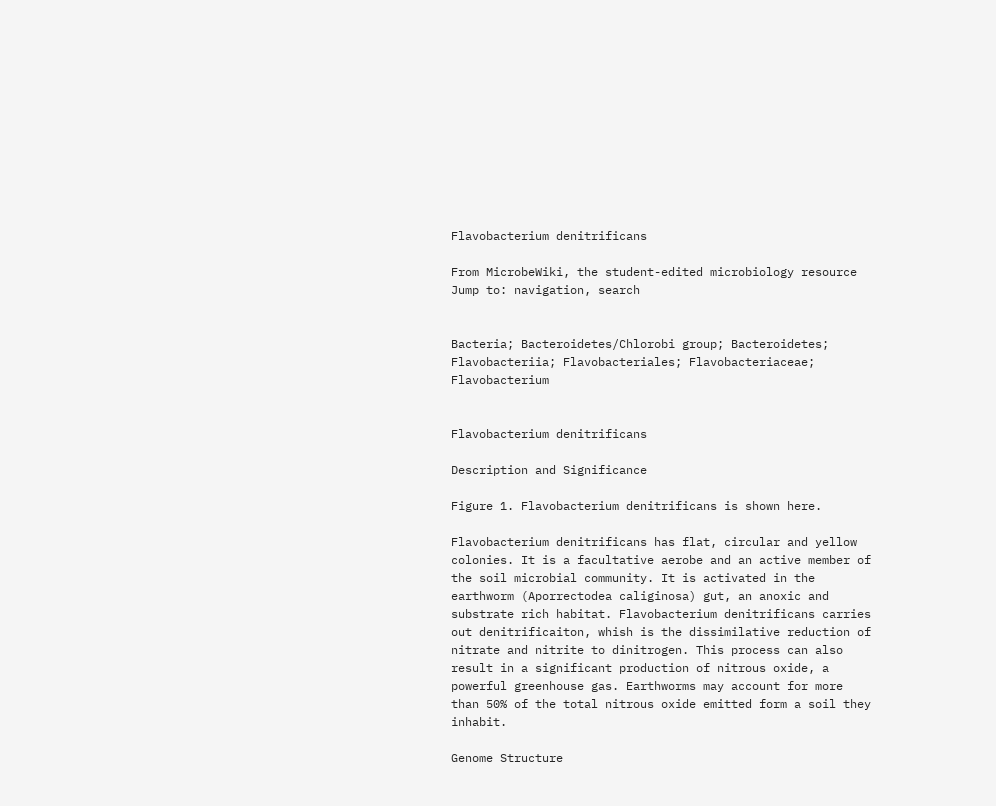Flavobacterium denitrificans

From MicrobeWiki, the student-edited microbiology resource
Jump to: navigation, search


Bacteria; Bacteroidetes/Chlorobi group; Bacteroidetes; Flavobacteriia; Flavobacteriales; Flavobacteriaceae; Flavobacterium


Flavobacterium denitrificans

Description and Significance

Figure 1. Flavobacterium denitrificans is shown here.

Flavobacterium denitrificans has flat, circular and yellow colonies. It is a facultative aerobe and an active member of the soil microbial community. It is activated in the earthworm (Aporrectodea caliginosa) gut, an anoxic and substrate rich habitat. Flavobacterium denitrificans carries out denitrificaiton, whish is the dissimilative reduction of nitrate and nitrite to dinitrogen. This process can also result in a significant production of nitrous oxide, a powerful greenhouse gas. Earthworms may account for more than 50% of the total nitrous oxide emitted form a soil they inhabit.

Genome Structure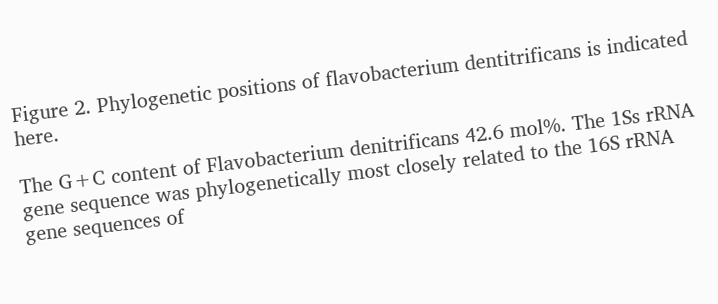Figure 2. Phylogenetic positions of flavobacterium dentitrificans is indicated here.

The G+C content of Flavobacterium denitrificans 42.6 mol%. The 1Ss rRNA gene sequence was phylogenetically most closely related to the 16S rRNA gene sequences of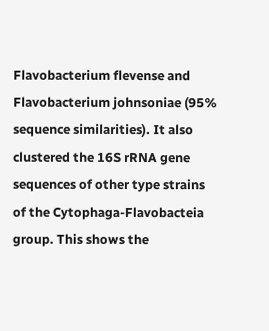Flavobacterium flevense and Flavobacterium johnsoniae (95% sequence similarities). It also clustered the 16S rRNA gene sequences of other type strains of the Cytophaga-Flavobacteia group. This shows the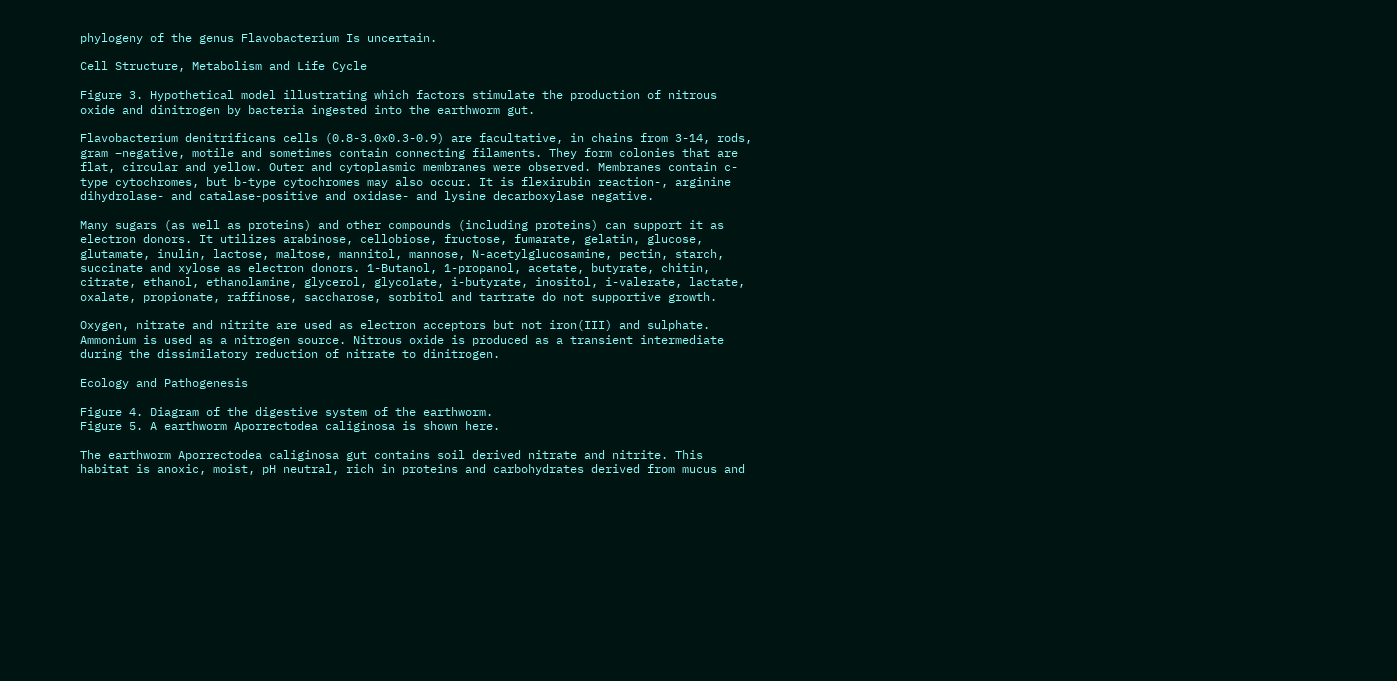phylogeny of the genus Flavobacterium Is uncertain.

Cell Structure, Metabolism and Life Cycle

Figure 3. Hypothetical model illustrating which factors stimulate the production of nitrous oxide and dinitrogen by bacteria ingested into the earthworm gut.

Flavobacterium denitrificans cells (0.8-3.0x0.3-0.9) are facultative, in chains from 3-14, rods, gram –negative, motile and sometimes contain connecting filaments. They form colonies that are flat, circular and yellow. Outer and cytoplasmic membranes were observed. Membranes contain c-type cytochromes, but b-type cytochromes may also occur. It is flexirubin reaction-, arginine dihydrolase- and catalase-positive and oxidase- and lysine decarboxylase negative.

Many sugars (as well as proteins) and other compounds (including proteins) can support it as electron donors. It utilizes arabinose, cellobiose, fructose, fumarate, gelatin, glucose, glutamate, inulin, lactose, maltose, mannitol, mannose, N-acetylglucosamine, pectin, starch, succinate and xylose as electron donors. 1-Butanol, 1-propanol, acetate, butyrate, chitin, citrate, ethanol, ethanolamine, glycerol, glycolate, i-butyrate, inositol, i-valerate, lactate, oxalate, propionate, raffinose, saccharose, sorbitol and tartrate do not supportive growth.

Oxygen, nitrate and nitrite are used as electron acceptors but not iron(III) and sulphate. Ammonium is used as a nitrogen source. Nitrous oxide is produced as a transient intermediate during the dissimilatory reduction of nitrate to dinitrogen.

Ecology and Pathogenesis

Figure 4. Diagram of the digestive system of the earthworm.
Figure 5. A earthworm Aporrectodea caliginosa is shown here.

The earthworm Aporrectodea caliginosa gut contains soil derived nitrate and nitrite. This habitat is anoxic, moist, pH neutral, rich in proteins and carbohydrates derived from mucus and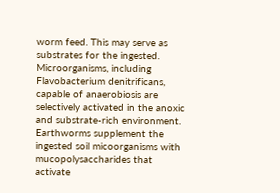worm feed. This may serve as substrates for the ingested. Microorganisms, including Flavobacterium denitrificans, capable of anaerobiosis are selectively activated in the anoxic and substrate-rich environment. Earthworms supplement the ingested soil micoorganisms with mucopolysaccharides that activate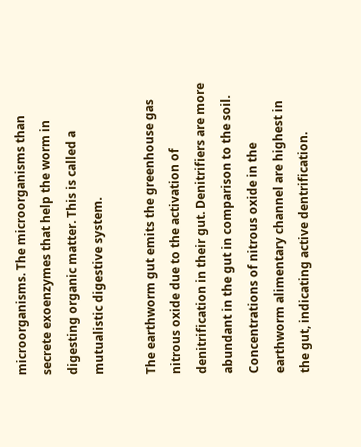microorganisms. The microorganisms than secrete exoenzymes that help the worm in digesting organic matter. This is called a mutualistic digestive system.

The earthworm gut emits the greenhouse gas nitrous oxide due to the activation of denitrification in their gut. Denitrifiers are more abundant in the gut in comparison to the soil. Concentrations of nitrous oxide in the earthworm alimentary channel are highest in the gut, indicating active dentrification.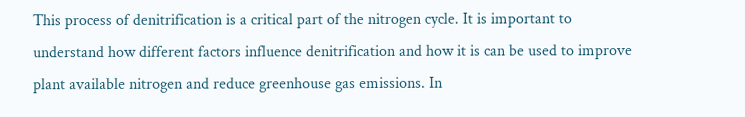This process of denitrification is a critical part of the nitrogen cycle. It is important to understand how different factors influence denitrification and how it is can be used to improve plant available nitrogen and reduce greenhouse gas emissions. In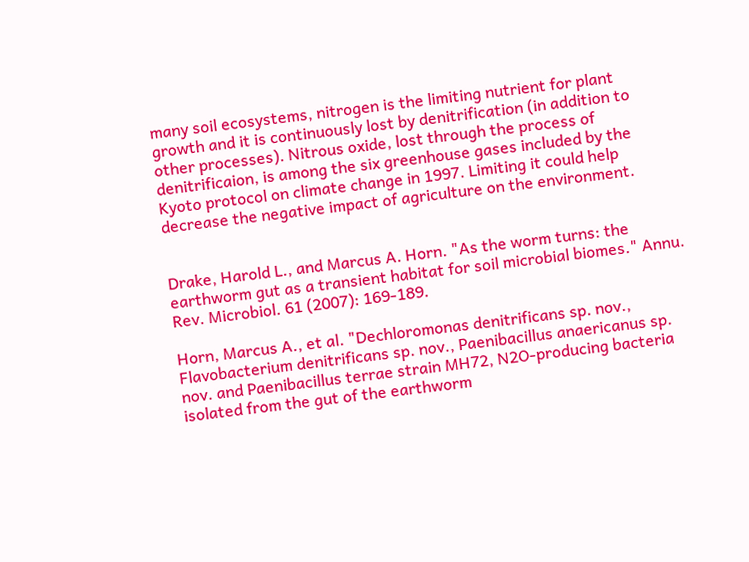many soil ecosystems, nitrogen is the limiting nutrient for plant growth and it is continuously lost by denitrification (in addition to other processes). Nitrous oxide, lost through the process of denitrificaion, is among the six greenhouse gases included by the Kyoto protocol on climate change in 1997. Limiting it could help decrease the negative impact of agriculture on the environment.


Drake, Harold L., and Marcus A. Horn. "As the worm turns: the earthworm gut as a transient habitat for soil microbial biomes." Annu. Rev. Microbiol. 61 (2007): 169-189.

Horn, Marcus A., et al. "Dechloromonas denitrificans sp. nov., Flavobacterium denitrificans sp. nov., Paenibacillus anaericanus sp. nov. and Paenibacillus terrae strain MH72, N2O-producing bacteria isolated from the gut of the earthworm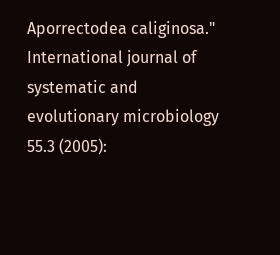Aporrectodea caliginosa." International journal of systematic and evolutionary microbiology 55.3 (2005):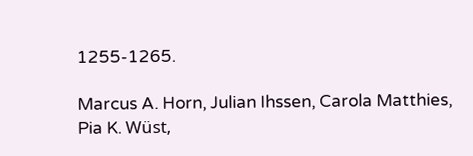1255-1265.

Marcus A. Horn, Julian Ihssen, Carola Matthies, Pia K. Wüst,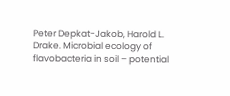Peter Depkat-Jakob, Harold L. Drake. Microbial ecology of flavobacteria in soil – potential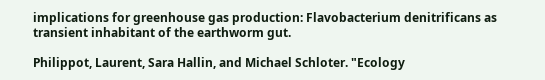implications for greenhouse gas production: Flavobacterium denitrificans as transient inhabitant of the earthworm gut.

Philippot, Laurent, Sara Hallin, and Michael Schloter. "Ecology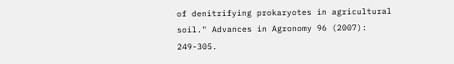of denitrifying prokaryotes in agricultural soil." Advances in Agronomy 96 (2007): 249-305.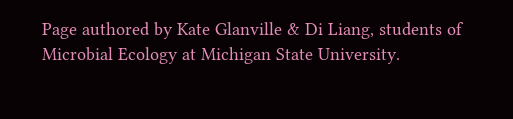Page authored by Kate Glanville & Di Liang, students of Microbial Ecology at Michigan State University.